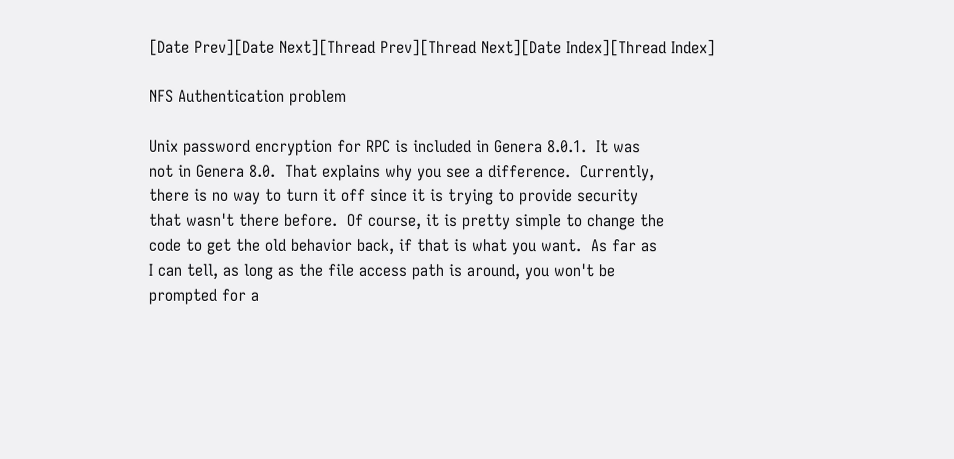[Date Prev][Date Next][Thread Prev][Thread Next][Date Index][Thread Index]

NFS Authentication problem

Unix password encryption for RPC is included in Genera 8.0.1.  It was
not in Genera 8.0.  That explains why you see a difference.  Currently,
there is no way to turn it off since it is trying to provide security
that wasn't there before.  Of course, it is pretty simple to change the
code to get the old behavior back, if that is what you want.  As far as
I can tell, as long as the file access path is around, you won't be
prompted for a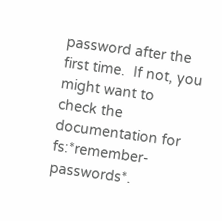password after the first time.  If not, you might want to
check the documentation for fs:*remember-passwords*.